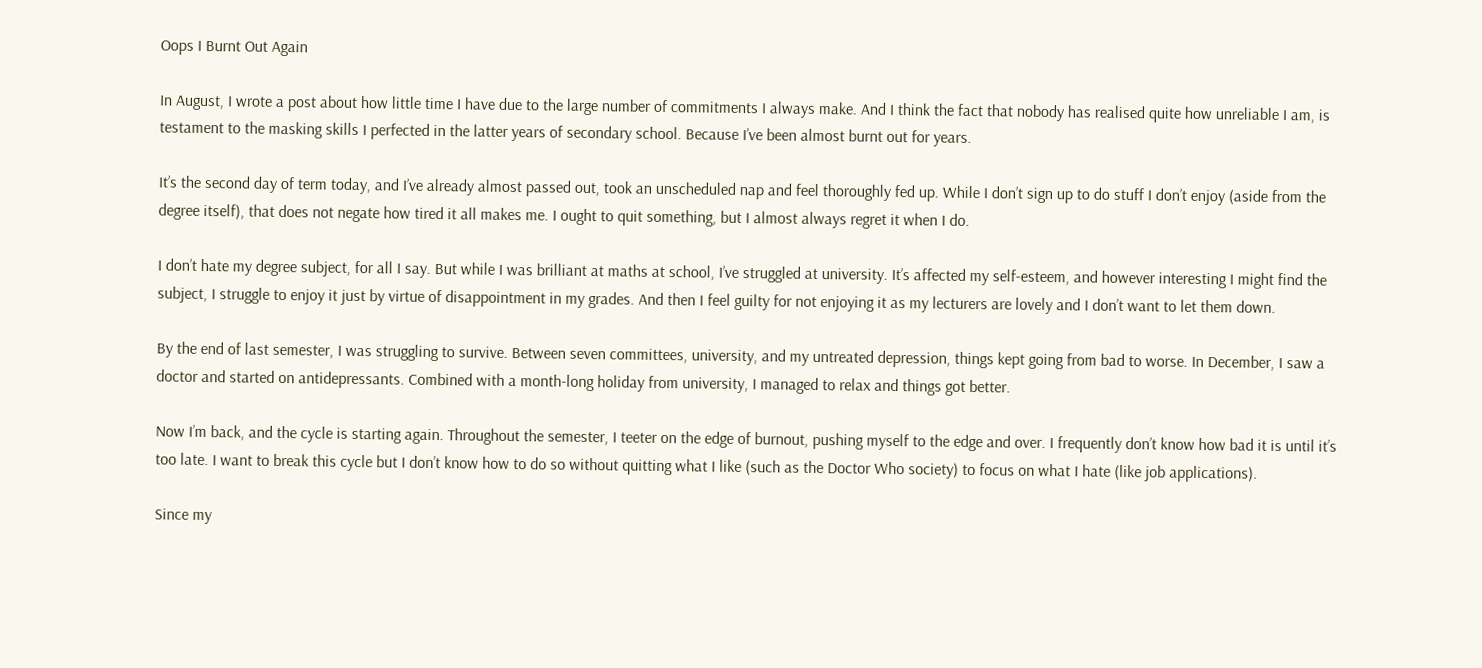Oops I Burnt Out Again

In August, I wrote a post about how little time I have due to the large number of commitments I always make. And I think the fact that nobody has realised quite how unreliable I am, is testament to the masking skills I perfected in the latter years of secondary school. Because I’ve been almost burnt out for years.

It’s the second day of term today, and I’ve already almost passed out, took an unscheduled nap and feel thoroughly fed up. While I don’t sign up to do stuff I don’t enjoy (aside from the degree itself), that does not negate how tired it all makes me. I ought to quit something, but I almost always regret it when I do.

I don’t hate my degree subject, for all I say. But while I was brilliant at maths at school, I’ve struggled at university. It’s affected my self-esteem, and however interesting I might find the subject, I struggle to enjoy it just by virtue of disappointment in my grades. And then I feel guilty for not enjoying it as my lecturers are lovely and I don’t want to let them down.

By the end of last semester, I was struggling to survive. Between seven committees, university, and my untreated depression, things kept going from bad to worse. In December, I saw a doctor and started on antidepressants. Combined with a month-long holiday from university, I managed to relax and things got better.

Now I’m back, and the cycle is starting again. Throughout the semester, I teeter on the edge of burnout, pushing myself to the edge and over. I frequently don’t know how bad it is until it’s too late. I want to break this cycle but I don’t know how to do so without quitting what I like (such as the Doctor Who society) to focus on what I hate (like job applications).

Since my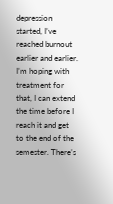depression started, I’ve reached burnout earlier and earlier. I’m hoping with treatment for that, I can extend the time before I reach it and get to the end of the semester. There’s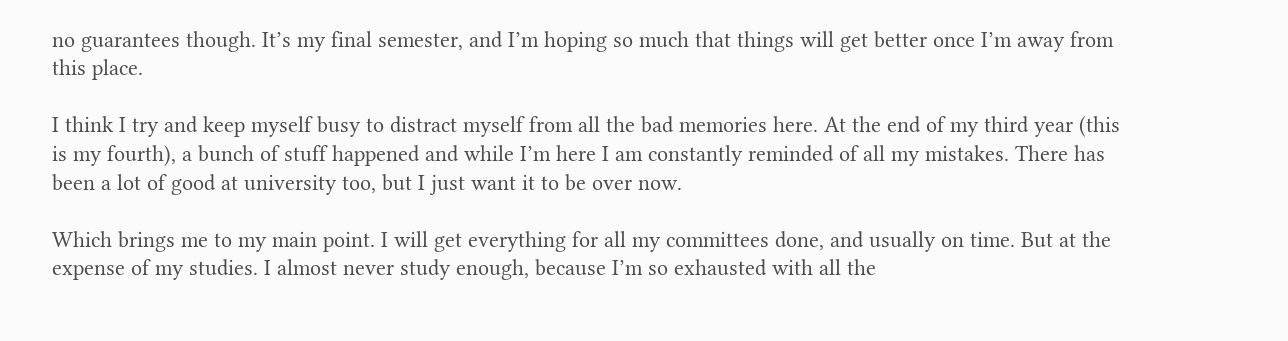no guarantees though. It’s my final semester, and I’m hoping so much that things will get better once I’m away from this place.

I think I try and keep myself busy to distract myself from all the bad memories here. At the end of my third year (this is my fourth), a bunch of stuff happened and while I’m here I am constantly reminded of all my mistakes. There has been a lot of good at university too, but I just want it to be over now.

Which brings me to my main point. I will get everything for all my committees done, and usually on time. But at the expense of my studies. I almost never study enough, because I’m so exhausted with all the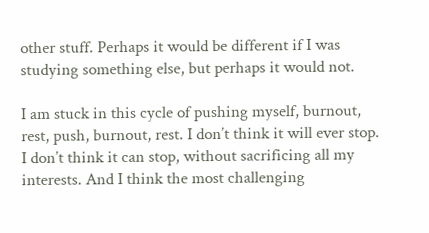other stuff. Perhaps it would be different if I was studying something else, but perhaps it would not.

I am stuck in this cycle of pushing myself, burnout, rest, push, burnout, rest. I don’t think it will ever stop. I don’t think it can stop, without sacrificing all my interests. And I think the most challenging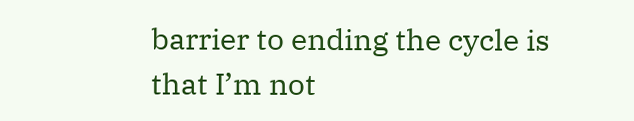barrier to ending the cycle is that I’m not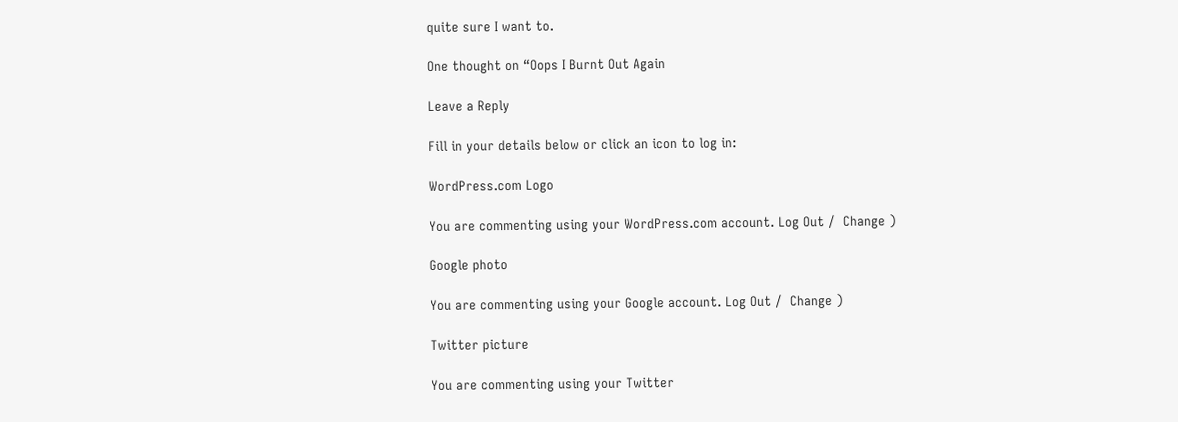quite sure I want to.

One thought on “Oops I Burnt Out Again

Leave a Reply

Fill in your details below or click an icon to log in:

WordPress.com Logo

You are commenting using your WordPress.com account. Log Out /  Change )

Google photo

You are commenting using your Google account. Log Out /  Change )

Twitter picture

You are commenting using your Twitter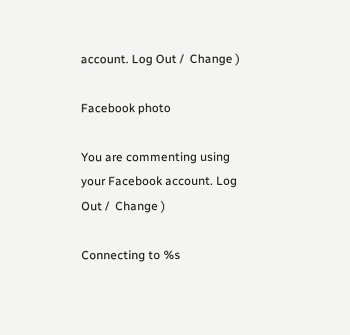account. Log Out /  Change )

Facebook photo

You are commenting using your Facebook account. Log Out /  Change )

Connecting to %s